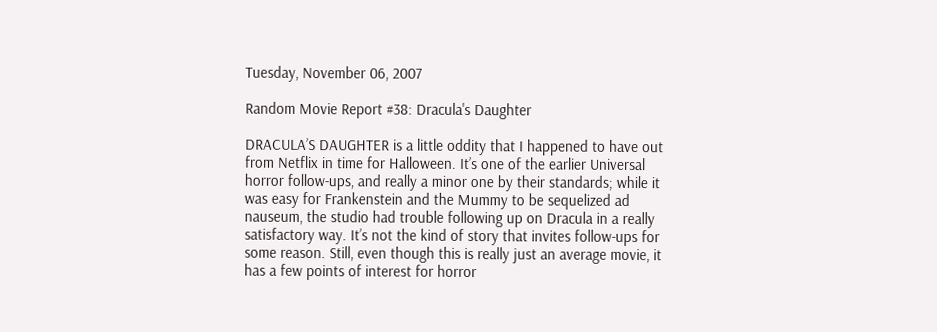Tuesday, November 06, 2007

Random Movie Report #38: Dracula's Daughter

DRACULA’S DAUGHTER is a little oddity that I happened to have out from Netflix in time for Halloween. It’s one of the earlier Universal horror follow-ups, and really a minor one by their standards; while it was easy for Frankenstein and the Mummy to be sequelized ad nauseum, the studio had trouble following up on Dracula in a really satisfactory way. It’s not the kind of story that invites follow-ups for some reason. Still, even though this is really just an average movie, it has a few points of interest for horror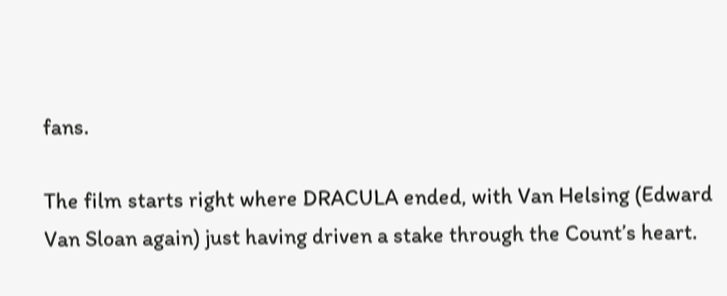fans.

The film starts right where DRACULA ended, with Van Helsing (Edward Van Sloan again) just having driven a stake through the Count’s heart.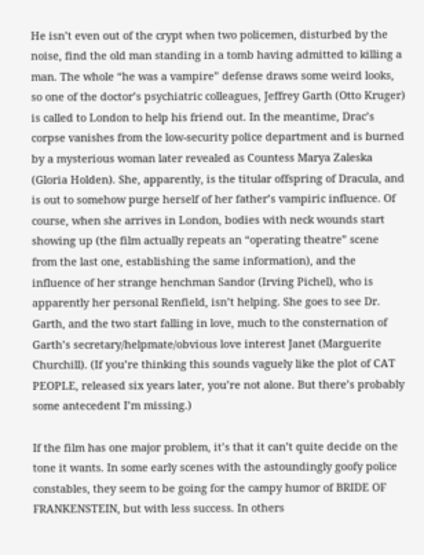He isn’t even out of the crypt when two policemen, disturbed by the noise, find the old man standing in a tomb having admitted to killing a man. The whole “he was a vampire” defense draws some weird looks, so one of the doctor’s psychiatric colleagues, Jeffrey Garth (Otto Kruger) is called to London to help his friend out. In the meantime, Drac’s corpse vanishes from the low-security police department and is burned by a mysterious woman later revealed as Countess Marya Zaleska (Gloria Holden). She, apparently, is the titular offspring of Dracula, and is out to somehow purge herself of her father’s vampiric influence. Of course, when she arrives in London, bodies with neck wounds start showing up (the film actually repeats an “operating theatre” scene from the last one, establishing the same information), and the influence of her strange henchman Sandor (Irving Pichel), who is apparently her personal Renfield, isn’t helping. She goes to see Dr. Garth, and the two start falling in love, much to the consternation of Garth’s secretary/helpmate/obvious love interest Janet (Marguerite Churchill). (If you’re thinking this sounds vaguely like the plot of CAT PEOPLE, released six years later, you’re not alone. But there’s probably some antecedent I’m missing.)

If the film has one major problem, it’s that it can’t quite decide on the tone it wants. In some early scenes with the astoundingly goofy police constables, they seem to be going for the campy humor of BRIDE OF FRANKENSTEIN, but with less success. In others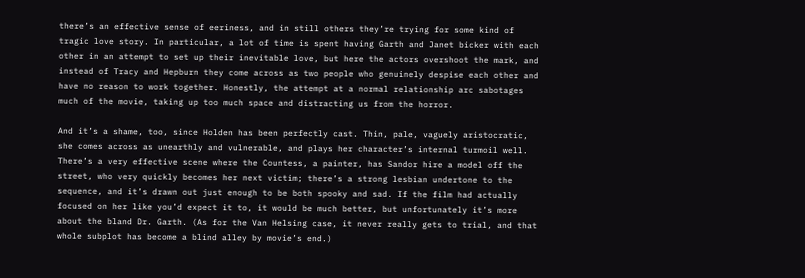there’s an effective sense of eeriness, and in still others they’re trying for some kind of tragic love story. In particular, a lot of time is spent having Garth and Janet bicker with each other in an attempt to set up their inevitable love, but here the actors overshoot the mark, and instead of Tracy and Hepburn they come across as two people who genuinely despise each other and have no reason to work together. Honestly, the attempt at a normal relationship arc sabotages much of the movie, taking up too much space and distracting us from the horror.

And it’s a shame, too, since Holden has been perfectly cast. Thin, pale, vaguely aristocratic, she comes across as unearthly and vulnerable, and plays her character’s internal turmoil well. There’s a very effective scene where the Countess, a painter, has Sandor hire a model off the street, who very quickly becomes her next victim; there’s a strong lesbian undertone to the sequence, and it’s drawn out just enough to be both spooky and sad. If the film had actually focused on her like you’d expect it to, it would be much better, but unfortunately it’s more about the bland Dr. Garth. (As for the Van Helsing case, it never really gets to trial, and that whole subplot has become a blind alley by movie’s end.)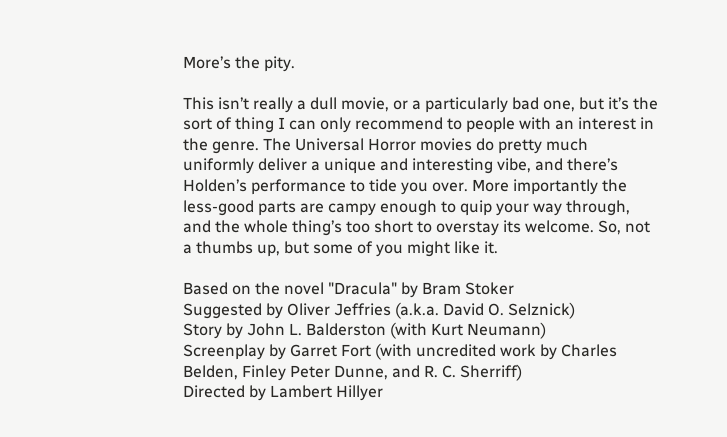More’s the pity.

This isn’t really a dull movie, or a particularly bad one, but it’s the sort of thing I can only recommend to people with an interest in the genre. The Universal Horror movies do pretty much uniformly deliver a unique and interesting vibe, and there’s Holden’s performance to tide you over. More importantly the less-good parts are campy enough to quip your way through, and the whole thing’s too short to overstay its welcome. So, not a thumbs up, but some of you might like it.

Based on the novel "Dracula" by Bram Stoker
Suggested by Oliver Jeffries (a.k.a. David O. Selznick)
Story by John L. Balderston (with Kurt Neumann)
Screenplay by Garret Fort (with uncredited work by Charles Belden, Finley Peter Dunne, and R. C. Sherriff)
Directed by Lambert Hillyer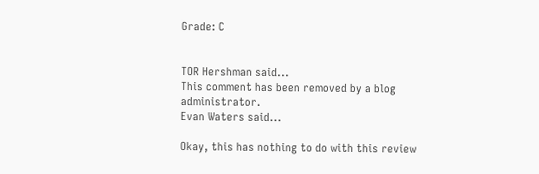Grade: C


TOR Hershman said...
This comment has been removed by a blog administrator.
Evan Waters said...

Okay, this has nothing to do with this review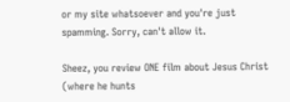or my site whatsoever and you're just spamming. Sorry, can't allow it.

Sheez, you review ONE film about Jesus Christ (where he hunts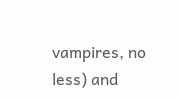vampires, no less) and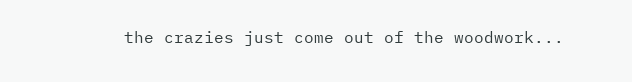the crazies just come out of the woodwork...